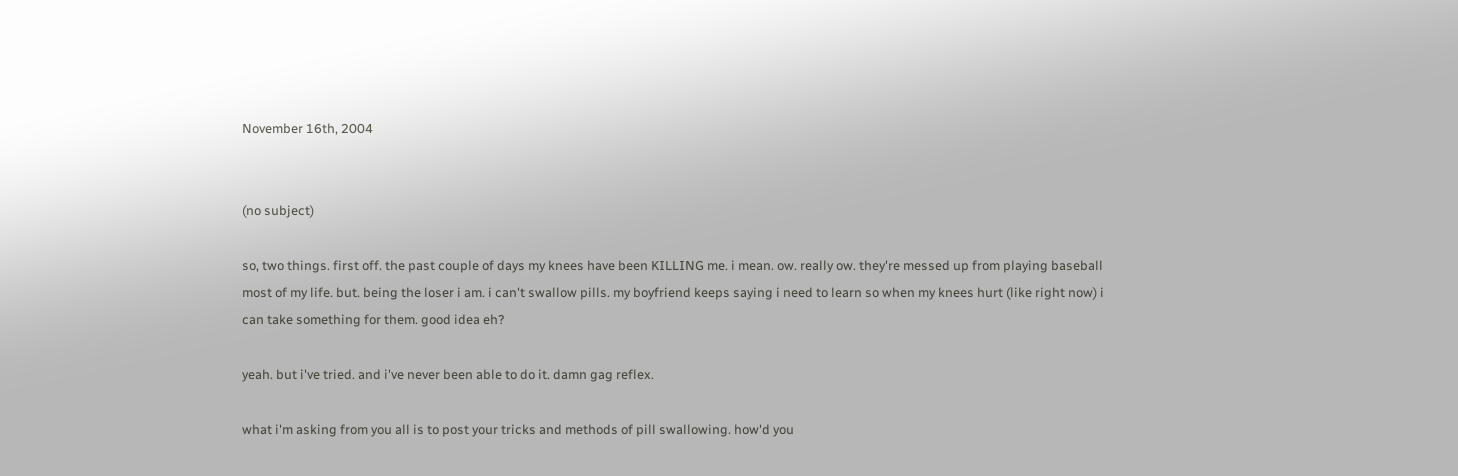November 16th, 2004


(no subject)

so, two things. first off. the past couple of days my knees have been KILLING me. i mean. ow. really ow. they're messed up from playing baseball most of my life. but. being the loser i am. i can't swallow pills. my boyfriend keeps saying i need to learn so when my knees hurt (like right now) i can take something for them. good idea eh?

yeah. but i've tried. and i've never been able to do it. damn gag reflex.

what i'm asking from you all is to post your tricks and methods of pill swallowing. how'd you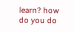learn? how do you do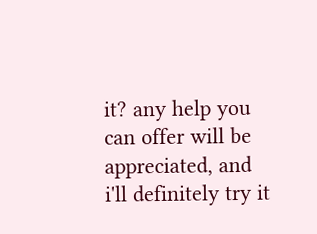it? any help you can offer will be appreciated, and i'll definitely try it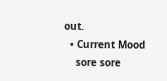out.
  • Current Mood
    sore sore